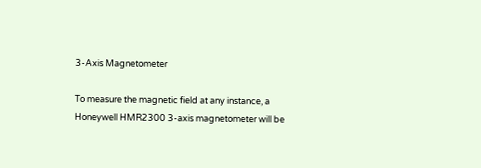3-Axis Magnetometer

To measure the magnetic field at any instance, a Honeywell HMR2300 3-axis magnetometer will be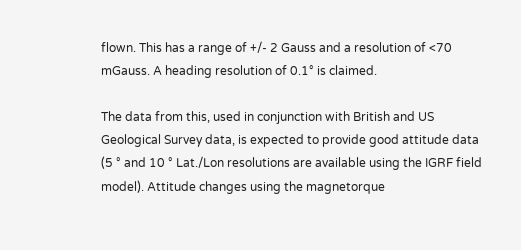flown. This has a range of +/- 2 Gauss and a resolution of <70 mGauss. A heading resolution of 0.1° is claimed.

The data from this, used in conjunction with British and US Geological Survey data, is expected to provide good attitude data (5 ° and 10 ° Lat./Lon resolutions are available using the IGRF field model). Attitude changes using the magnetorque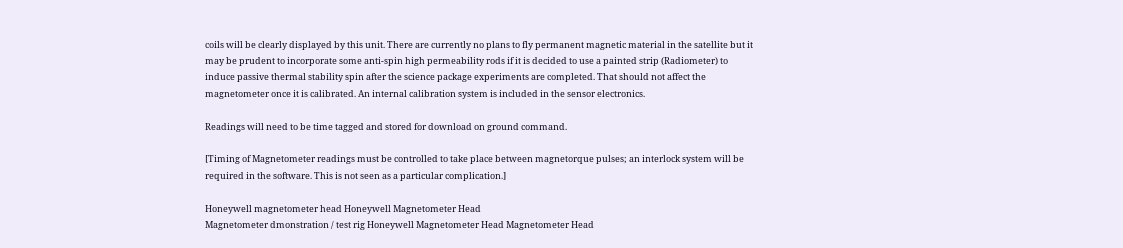coils will be clearly displayed by this unit. There are currently no plans to fly permanent magnetic material in the satellite but it may be prudent to incorporate some anti-spin high permeability rods if it is decided to use a painted strip (Radiometer) to induce passive thermal stability spin after the science package experiments are completed. That should not affect the magnetometer once it is calibrated. An internal calibration system is included in the sensor electronics.

Readings will need to be time tagged and stored for download on ground command.

[Timing of Magnetometer readings must be controlled to take place between magnetorque pulses; an interlock system will be required in the software. This is not seen as a particular complication.]

Honeywell magnetometer head Honeywell Magnetometer Head
Magnetometer dmonstration / test rig Honeywell Magnetometer Head Magnetometer Head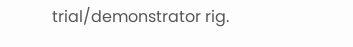trial/demonstrator rig.